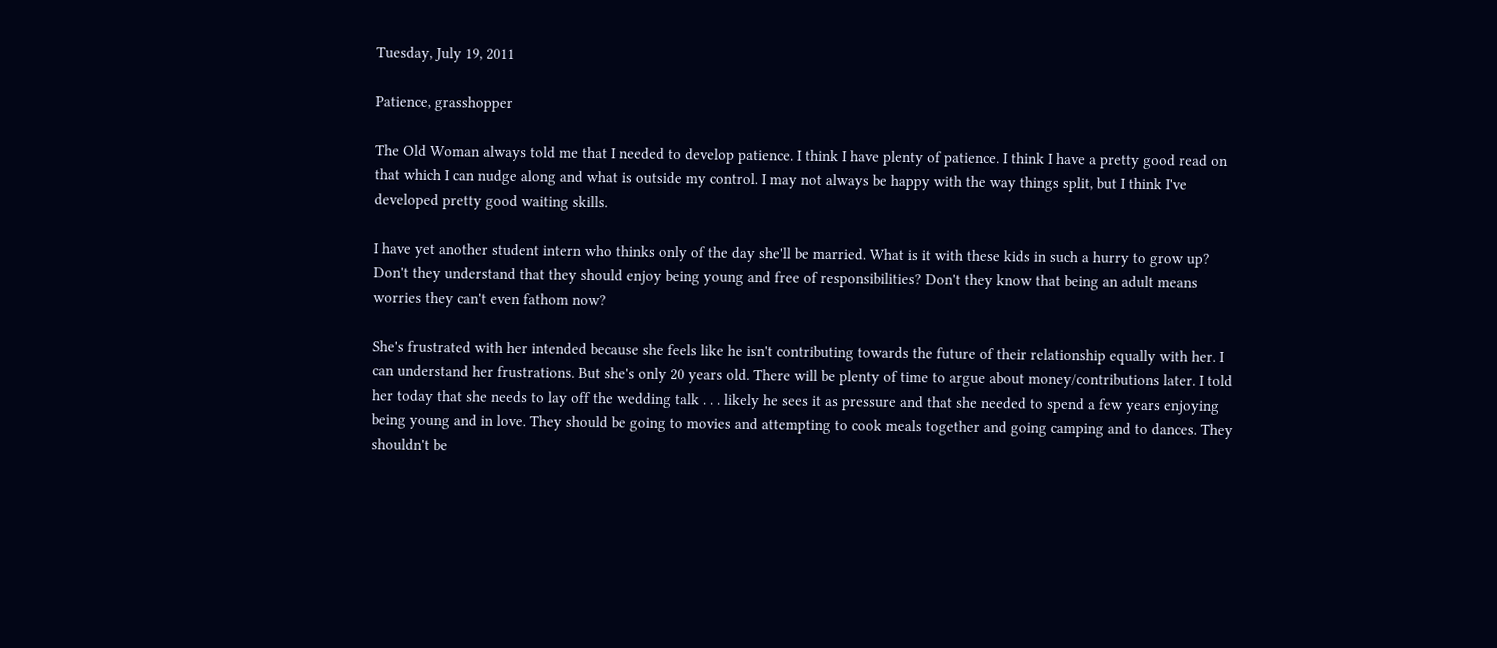Tuesday, July 19, 2011

Patience, grasshopper

The Old Woman always told me that I needed to develop patience. I think I have plenty of patience. I think I have a pretty good read on that which I can nudge along and what is outside my control. I may not always be happy with the way things split, but I think I've developed pretty good waiting skills.

I have yet another student intern who thinks only of the day she'll be married. What is it with these kids in such a hurry to grow up? Don't they understand that they should enjoy being young and free of responsibilities? Don't they know that being an adult means worries they can't even fathom now?

She's frustrated with her intended because she feels like he isn't contributing towards the future of their relationship equally with her. I can understand her frustrations. But she's only 20 years old. There will be plenty of time to argue about money/contributions later. I told her today that she needs to lay off the wedding talk . . . likely he sees it as pressure and that she needed to spend a few years enjoying being young and in love. They should be going to movies and attempting to cook meals together and going camping and to dances. They shouldn't be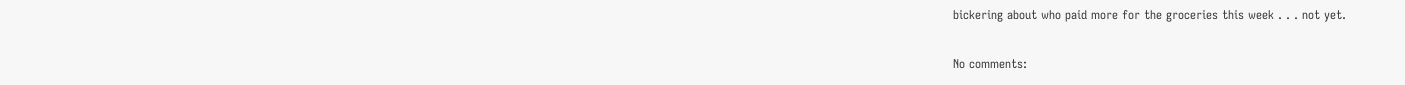bickering about who paid more for the groceries this week . . . not yet.

No comments: